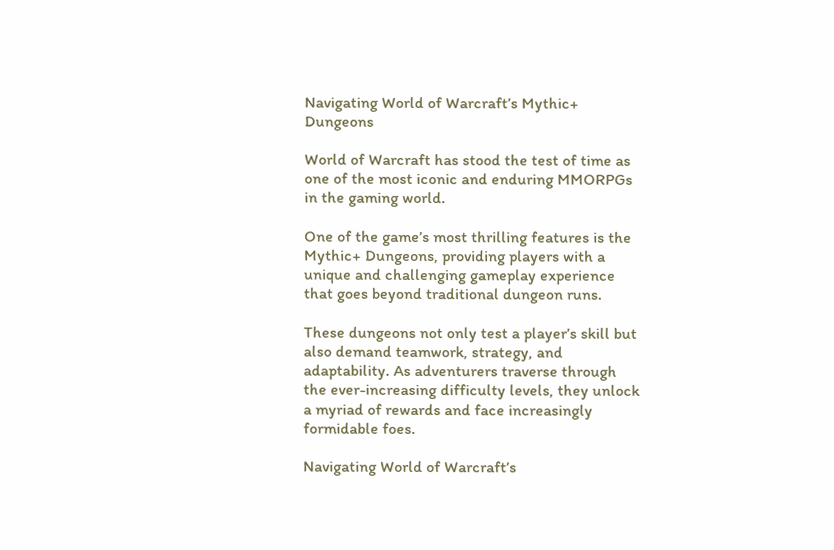Navigating World of Warcraft’s Mythic+ Dungeons

World of Warcraft has stood the test of time as one of the most iconic and enduring MMORPGs in the gaming world.

One of the game’s most thrilling features is the Mythic+ Dungeons, providing players with a unique and challenging gameplay experience that goes beyond traditional dungeon runs.

These dungeons not only test a player’s skill but also demand teamwork, strategy, and adaptability. As adventurers traverse through the ever-increasing difficulty levels, they unlock a myriad of rewards and face increasingly formidable foes.

Navigating World of Warcraft’s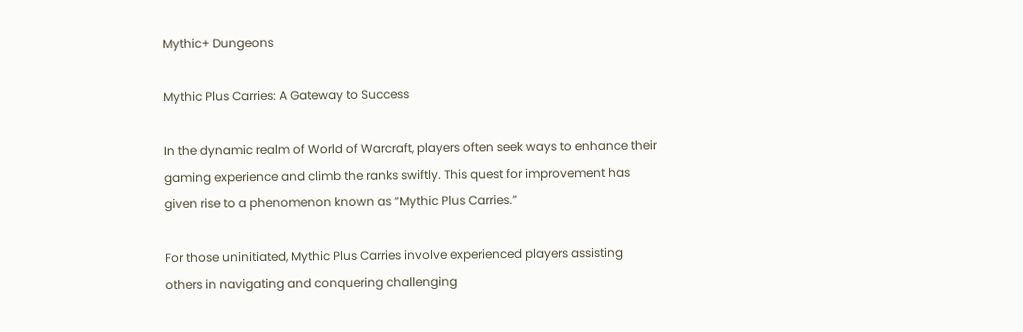Mythic+ Dungeons

Mythic Plus Carries: A Gateway to Success

In the dynamic realm of World of Warcraft, players often seek ways to enhance their gaming experience and climb the ranks swiftly. This quest for improvement has given rise to a phenomenon known as “Mythic Plus Carries.”

For those uninitiated, Mythic Plus Carries involve experienced players assisting others in navigating and conquering challenging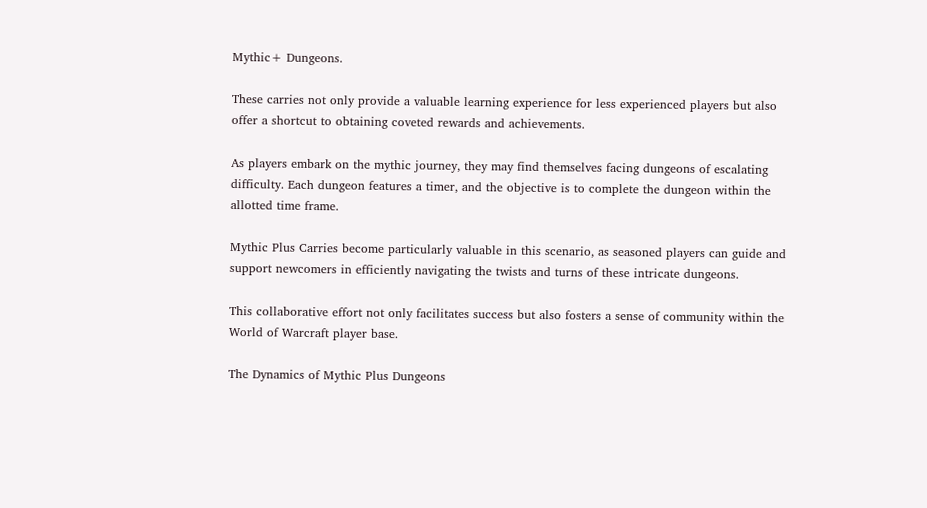Mythic+ Dungeons.

These carries not only provide a valuable learning experience for less experienced players but also offer a shortcut to obtaining coveted rewards and achievements.

As players embark on the mythic journey, they may find themselves facing dungeons of escalating difficulty. Each dungeon features a timer, and the objective is to complete the dungeon within the allotted time frame.

Mythic Plus Carries become particularly valuable in this scenario, as seasoned players can guide and support newcomers in efficiently navigating the twists and turns of these intricate dungeons.

This collaborative effort not only facilitates success but also fosters a sense of community within the World of Warcraft player base.

The Dynamics of Mythic Plus Dungeons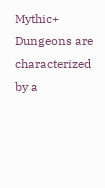Mythic+ Dungeons are characterized by a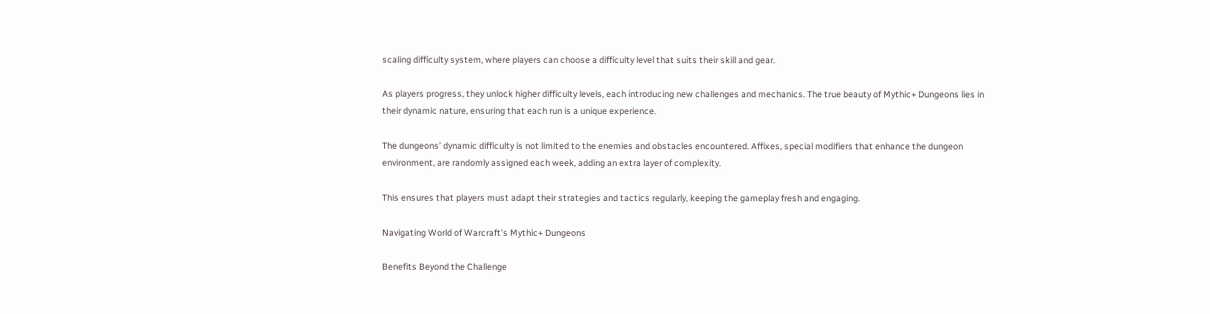scaling difficulty system, where players can choose a difficulty level that suits their skill and gear.

As players progress, they unlock higher difficulty levels, each introducing new challenges and mechanics. The true beauty of Mythic+ Dungeons lies in their dynamic nature, ensuring that each run is a unique experience.

The dungeons’ dynamic difficulty is not limited to the enemies and obstacles encountered. Affixes, special modifiers that enhance the dungeon environment, are randomly assigned each week, adding an extra layer of complexity.

This ensures that players must adapt their strategies and tactics regularly, keeping the gameplay fresh and engaging.

Navigating World of Warcraft’s Mythic+ Dungeons

Benefits Beyond the Challenge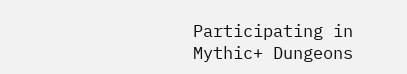Participating in Mythic+ Dungeons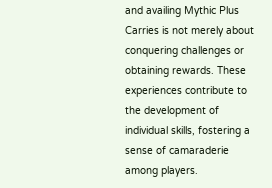and availing Mythic Plus Carries is not merely about conquering challenges or obtaining rewards. These experiences contribute to the development of individual skills, fostering a sense of camaraderie among players.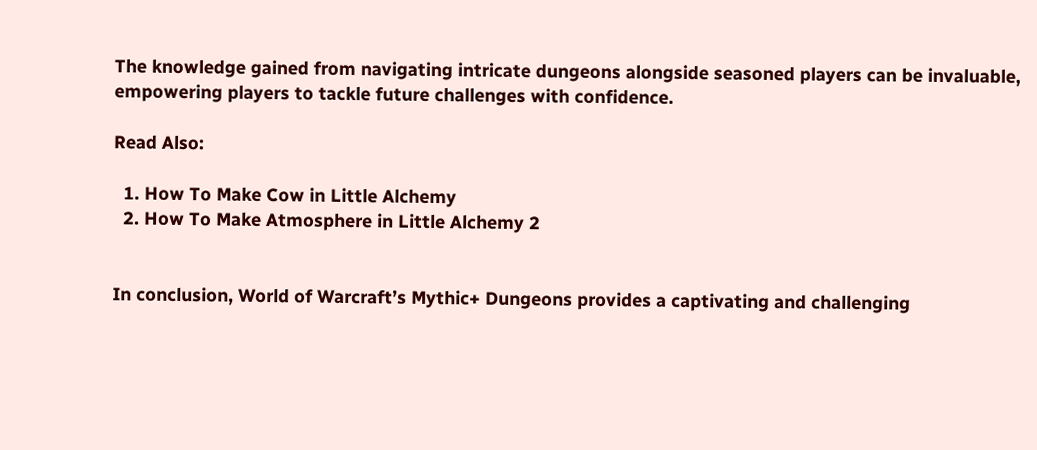The knowledge gained from navigating intricate dungeons alongside seasoned players can be invaluable, empowering players to tackle future challenges with confidence.

Read Also:

  1. How To Make Cow in Little Alchemy
  2. How To Make Atmosphere in Little Alchemy 2


In conclusion, World of Warcraft’s Mythic+ Dungeons provides a captivating and challenging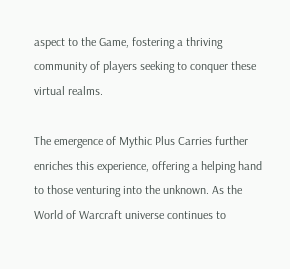aspect to the Game, fostering a thriving community of players seeking to conquer these virtual realms.

The emergence of Mythic Plus Carries further enriches this experience, offering a helping hand to those venturing into the unknown. As the World of Warcraft universe continues to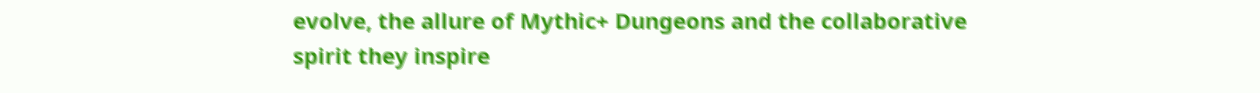evolve, the allure of Mythic+ Dungeons and the collaborative spirit they inspire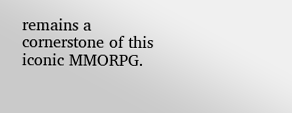remains a cornerstone of this iconic MMORPG.